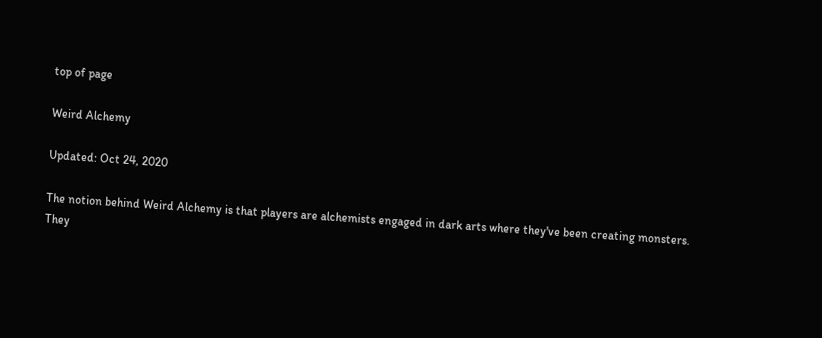top of page

Weird Alchemy

Updated: Oct 24, 2020

The notion behind Weird Alchemy is that players are alchemists engaged in dark arts where they've been creating monsters. They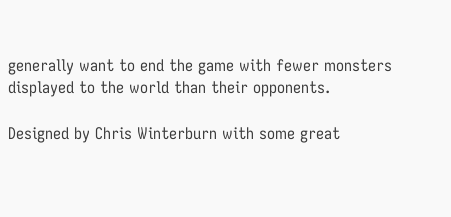generally want to end the game with fewer monsters displayed to the world than their opponents.

Designed by Chris Winterburn with some great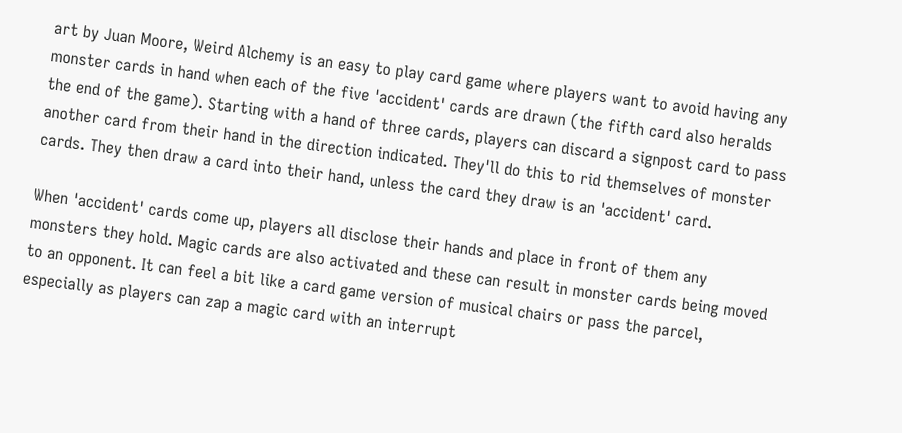art by Juan Moore, Weird Alchemy is an easy to play card game where players want to avoid having any monster cards in hand when each of the five 'accident' cards are drawn (the fifth card also heralds the end of the game). Starting with a hand of three cards, players can discard a signpost card to pass another card from their hand in the direction indicated. They'll do this to rid themselves of monster cards. They then draw a card into their hand, unless the card they draw is an 'accident' card.

When 'accident' cards come up, players all disclose their hands and place in front of them any monsters they hold. Magic cards are also activated and these can result in monster cards being moved to an opponent. It can feel a bit like a card game version of musical chairs or pass the parcel, especially as players can zap a magic card with an interrupt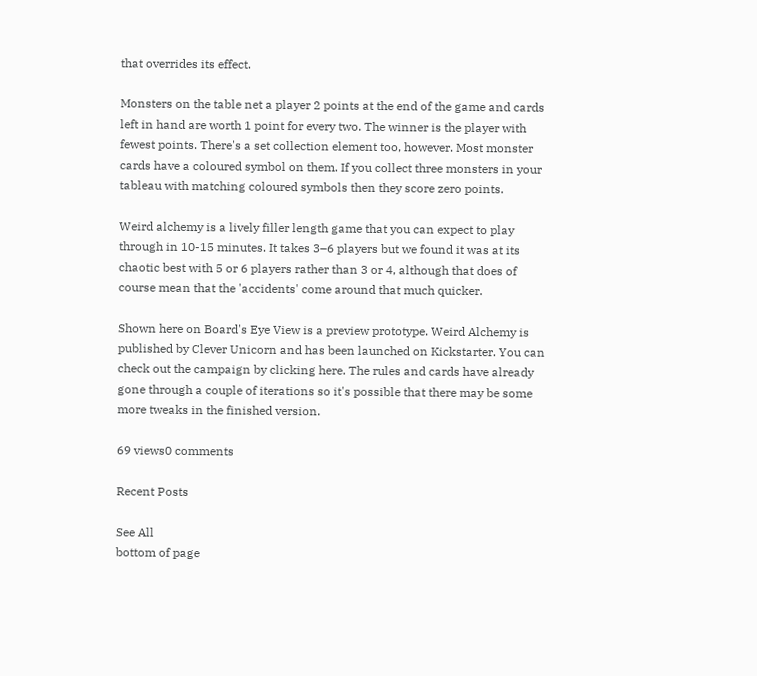that overrides its effect.

Monsters on the table net a player 2 points at the end of the game and cards left in hand are worth 1 point for every two. The winner is the player with fewest points. There's a set collection element too, however. Most monster cards have a coloured symbol on them. If you collect three monsters in your tableau with matching coloured symbols then they score zero points.

Weird alchemy is a lively filler length game that you can expect to play through in 10-15 minutes. It takes 3–6 players but we found it was at its chaotic best with 5 or 6 players rather than 3 or 4, although that does of course mean that the 'accidents' come around that much quicker.

Shown here on Board's Eye View is a preview prototype. Weird Alchemy is published by Clever Unicorn and has been launched on Kickstarter. You can check out the campaign by clicking here. The rules and cards have already gone through a couple of iterations so it's possible that there may be some more tweaks in the finished version.

69 views0 comments

Recent Posts

See All
bottom of page